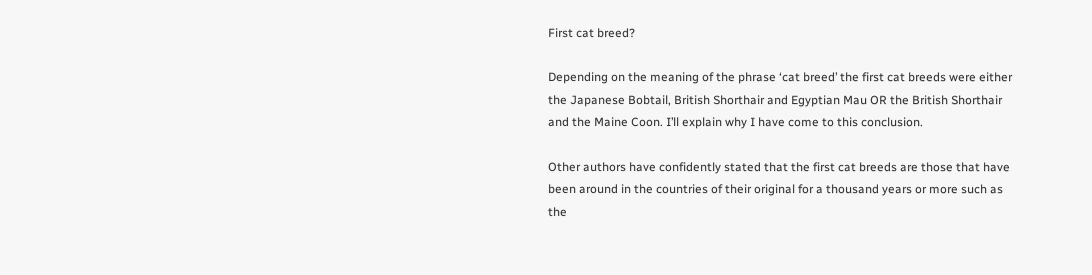First cat breed?

Depending on the meaning of the phrase ‘cat breed’ the first cat breeds were either the Japanese Bobtail, British Shorthair and Egyptian Mau OR the British Shorthair and the Maine Coon. I’ll explain why I have come to this conclusion.

Other authors have confidently stated that the first cat breeds are those that have been around in the countries of their original for a thousand years or more such as the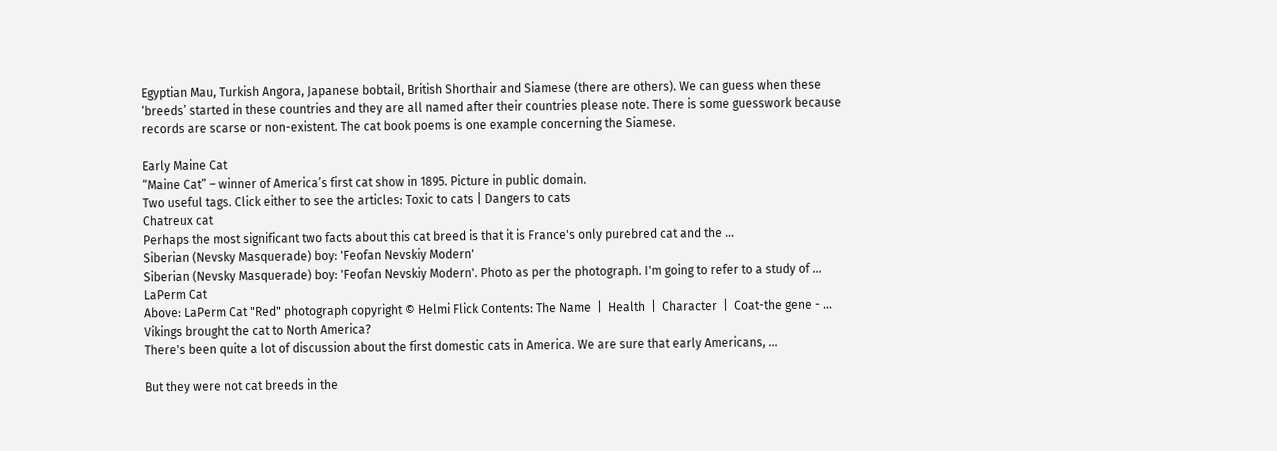Egyptian Mau, Turkish Angora, Japanese bobtail, British Shorthair and Siamese (there are others). We can guess when these ‘breeds’ started in these countries and they are all named after their countries please note. There is some guesswork because records are scarse or non-existent. The cat book poems is one example concerning the Siamese.

Early Maine Cat
“Maine Cat” – winner of America’s first cat show in 1895. Picture in public domain.
Two useful tags. Click either to see the articles: Toxic to cats | Dangers to cats
Chatreux cat
Perhaps the most significant two facts about this cat breed is that it is France's only purebred cat and the ...
Siberian (Nevsky Masquerade) boy: 'Feofan Nevskiy Modern'
Siberian (Nevsky Masquerade) boy: 'Feofan Nevskiy Modern'. Photo as per the photograph. I'm going to refer to a study of ...
LaPerm Cat
Above: LaPerm Cat "Red" photograph copyright © Helmi Flick Contents: The Name  |  Health  |  Character  |  Coat-the gene - ...
Vikings brought the cat to North America?
There's been quite a lot of discussion about the first domestic cats in America. We are sure that early Americans, ...

But they were not cat breeds in the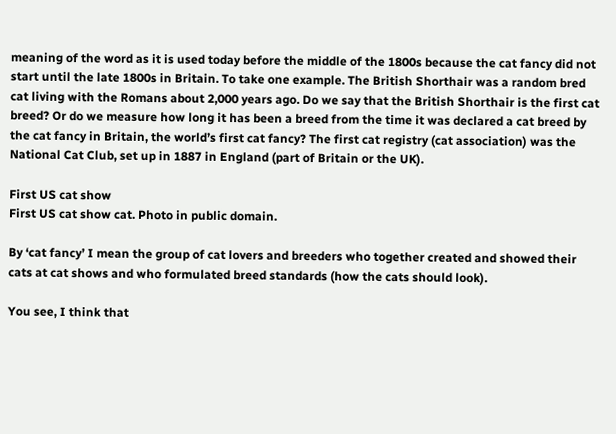meaning of the word as it is used today before the middle of the 1800s because the cat fancy did not start until the late 1800s in Britain. To take one example. The British Shorthair was a random bred cat living with the Romans about 2,000 years ago. Do we say that the British Shorthair is the first cat breed? Or do we measure how long it has been a breed from the time it was declared a cat breed by the cat fancy in Britain, the world’s first cat fancy? The first cat registry (cat association) was the National Cat Club, set up in 1887 in England (part of Britain or the UK).

First US cat show
First US cat show cat. Photo in public domain.

By ‘cat fancy’ I mean the group of cat lovers and breeders who together created and showed their cats at cat shows and who formulated breed standards (how the cats should look).

You see, I think that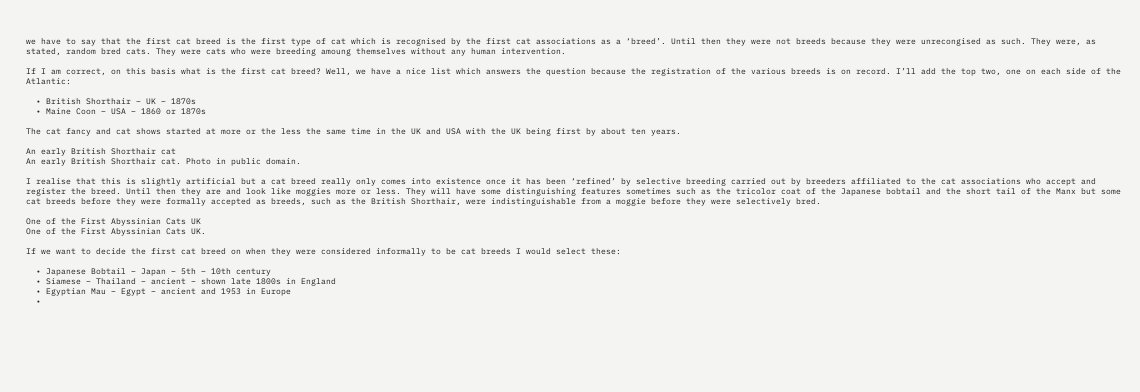we have to say that the first cat breed is the first type of cat which is recognised by the first cat associations as a ‘breed’. Until then they were not breeds because they were unrecongised as such. They were, as stated, random bred cats. They were cats who were breeding amoung themselves without any human intervention.

If I am correct, on this basis what is the first cat breed? Well, we have a nice list which answers the question because the registration of the various breeds is on record. I’ll add the top two, one on each side of the Atlantic:

  • British Shorthair – UK – 1870s
  • Maine Coon – USA – 1860 or 1870s

The cat fancy and cat shows started at more or the less the same time in the UK and USA with the UK being first by about ten years.

An early British Shorthair cat
An early British Shorthair cat. Photo in public domain.

I realise that this is slightly artificial but a cat breed really only comes into existence once it has been ‘refined’ by selective breeding carried out by breeders affiliated to the cat associations who accept and register the breed. Until then they are and look like moggies more or less. They will have some distinguishing features sometimes such as the tricolor coat of the Japanese bobtail and the short tail of the Manx but some cat breeds before they were formally accepted as breeds, such as the British Shorthair, were indistinguishable from a moggie before they were selectively bred.

One of the First Abyssinian Cats UK
One of the First Abyssinian Cats UK.

If we want to decide the first cat breed on when they were considered informally to be cat breeds I would select these:

  • Japanese Bobtail – Japan – 5th – 10th century
  • Siamese – Thailand – ancient – shown late 1800s in England
  • Egyptian Mau – Egypt – ancient and 1953 in Europe
  •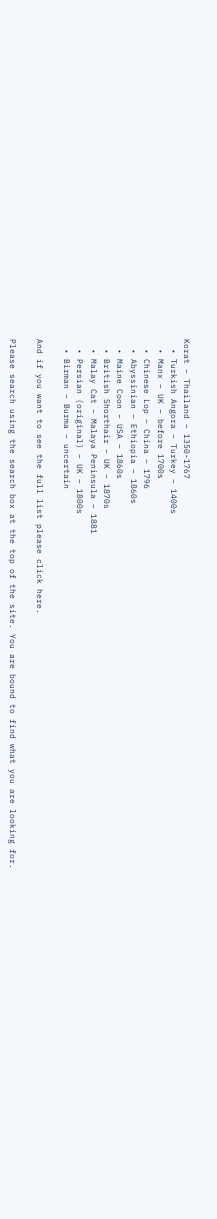Korat – Thailand – 1350-1767
  • Turkish Angora – Turkey – 1400s
  • Manx – UK – before 1700s
  • Chinese Lop – China – 1796
  • Abyssinian – Ethiopia – 1860s
  • Maine Coon – USA – 1860s
  • British Shorthair – UK – 1870s
  • Malay Cat – Malaya Peninsula – 1881
  • Persian (original) – UK – 1800s
  • Birman – Burma – uncertain

And if you want to see the full list please click here.

Please search using the search box at the top of the site. You are bound to find what you are looking for.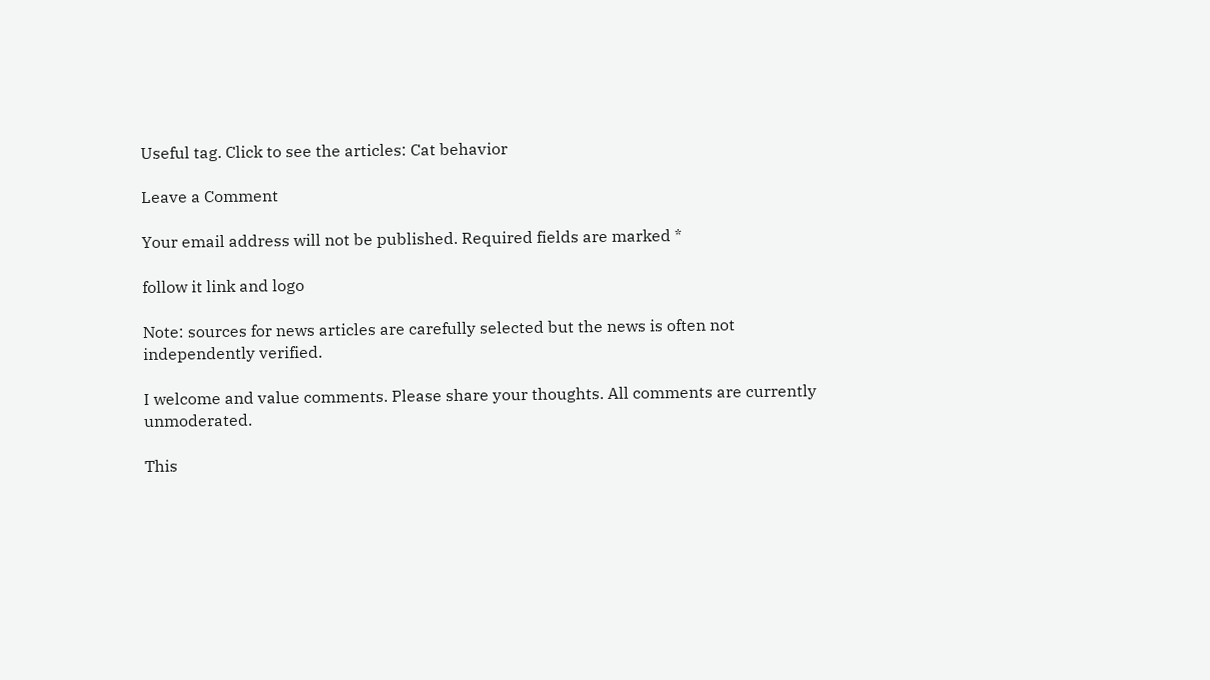Useful tag. Click to see the articles: Cat behavior

Leave a Comment

Your email address will not be published. Required fields are marked *

follow it link and logo

Note: sources for news articles are carefully selected but the news is often not independently verified.

I welcome and value comments. Please share your thoughts. All comments are currently unmoderated.

This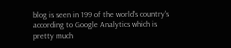blog is seen in 199 of the world's country's according to Google Analytics which is pretty much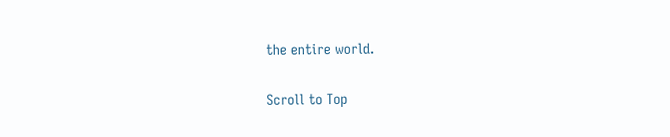the entire world.

Scroll to Top